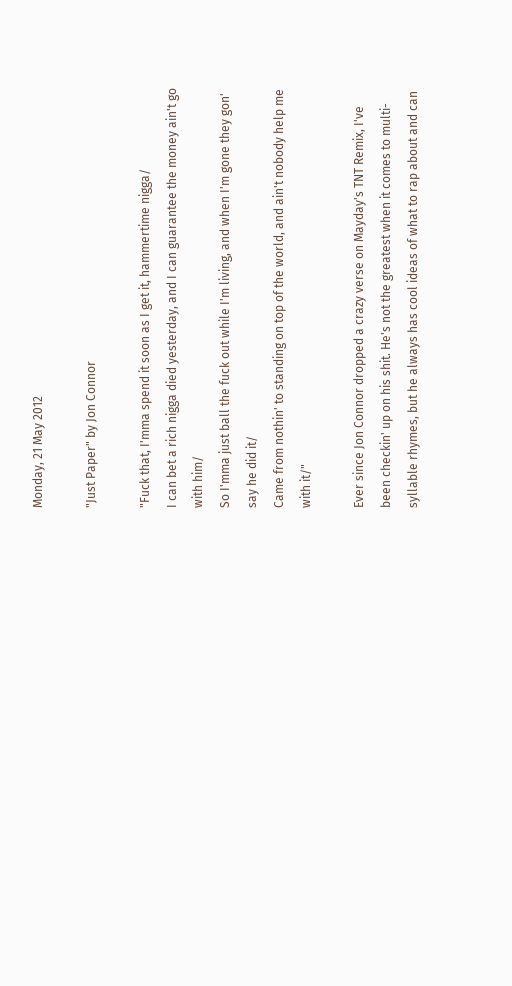Monday, 21 May 2012

"Just Paper" by Jon Connor

"Fuck that, I'mma spend it soon as I get it, hammertime nigga/
I can bet a rich nigga died yesterday, and I can guarantee the money ain't go with him/
So I'mma just ball the fuck out while I'm living, and when I'm gone they gon' say he did it/
Came from nothin' to standing on top of the world, and ain't nobody help me with it/"

Ever since Jon Connor dropped a crazy verse on Mayday's TNT Remix, I've been checkin' up on his shit. He's not the greatest when it comes to multi-syllable rhymes, but he always has cool ideas of what to rap about and can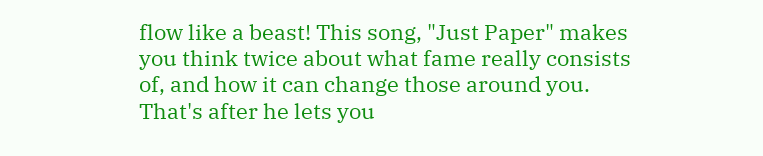flow like a beast! This song, "Just Paper" makes you think twice about what fame really consists of, and how it can change those around you. That's after he lets you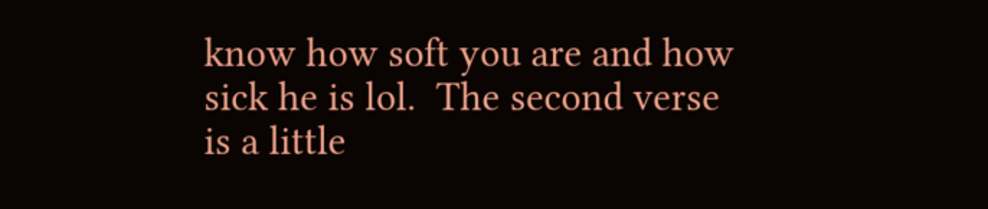know how soft you are and how sick he is lol.  The second verse is a little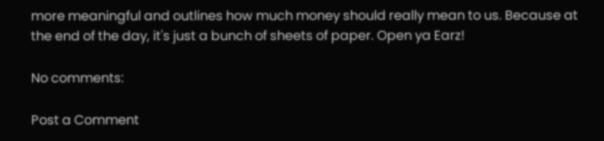more meaningful and outlines how much money should really mean to us. Because at the end of the day, it's just a bunch of sheets of paper. Open ya Earz!

No comments:

Post a Comment